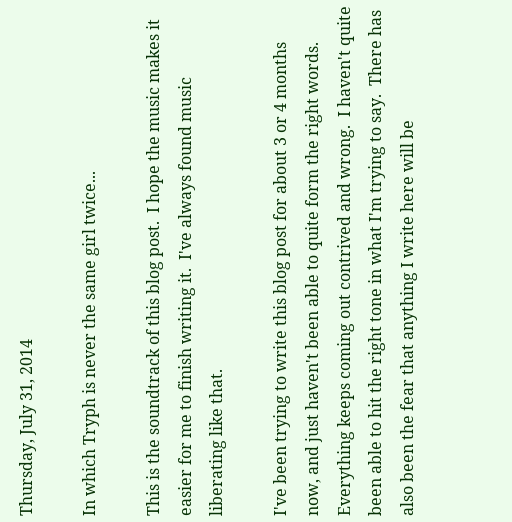Thursday, July 31, 2014

In which Tryph is never the same girl twice...

This is the soundtrack of this blog post.  I hope the music makes it easier for me to finish writing it.  I've always found music liberating like that.

I've been trying to write this blog post for about 3 or 4 months now, and just haven't been able to quite form the right words.  Everything keeps coming out contrived and wrong.  I haven't quite been able to hit the right tone in what I'm trying to say.  There has also been the fear that anything I write here will be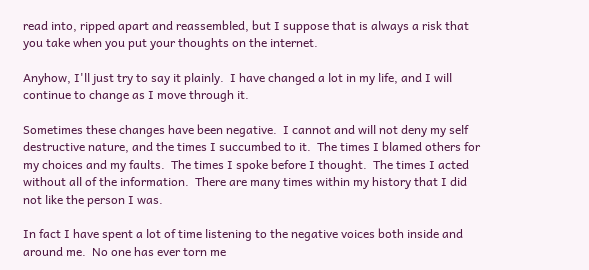read into, ripped apart and reassembled, but I suppose that is always a risk that you take when you put your thoughts on the internet.

Anyhow, I'll just try to say it plainly.  I have changed a lot in my life, and I will continue to change as I move through it.

Sometimes these changes have been negative.  I cannot and will not deny my self destructive nature, and the times I succumbed to it.  The times I blamed others for my choices and my faults.  The times I spoke before I thought.  The times I acted without all of the information.  There are many times within my history that I did not like the person I was.

In fact I have spent a lot of time listening to the negative voices both inside and around me.  No one has ever torn me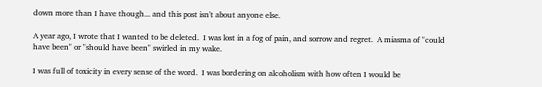down more than I have though... and this post isn't about anyone else.

A year ago, I wrote that I wanted to be deleted.  I was lost in a fog of pain, and sorrow and regret.  A miasma of "could have been" or "should have been" swirled in my wake.

I was full of toxicity in every sense of the word.  I was bordering on alcoholism with how often I would be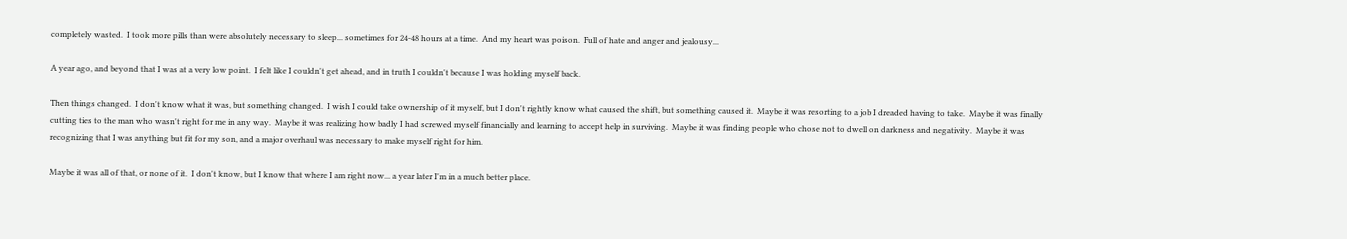completely wasted.  I took more pills than were absolutely necessary to sleep... sometimes for 24-48 hours at a time.  And my heart was poison.  Full of hate and anger and jealousy...

A year ago, and beyond that I was at a very low point.  I felt like I couldn't get ahead, and in truth I couldn't because I was holding myself back.

Then things changed.  I don't know what it was, but something changed.  I wish I could take ownership of it myself, but I don't rightly know what caused the shift, but something caused it.  Maybe it was resorting to a job I dreaded having to take.  Maybe it was finally cutting ties to the man who wasn't right for me in any way.  Maybe it was realizing how badly I had screwed myself financially and learning to accept help in surviving.  Maybe it was finding people who chose not to dwell on darkness and negativity.  Maybe it was recognizing that I was anything but fit for my son, and a major overhaul was necessary to make myself right for him.

Maybe it was all of that, or none of it.  I don't know, but I know that where I am right now... a year later I'm in a much better place.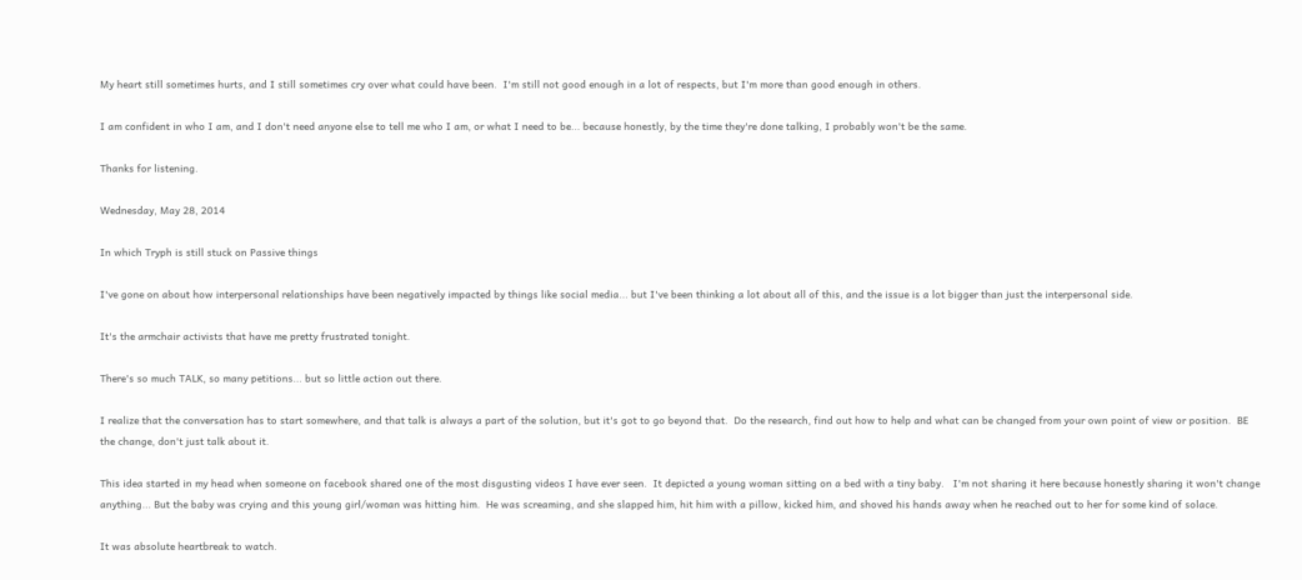My heart still sometimes hurts, and I still sometimes cry over what could have been.  I'm still not good enough in a lot of respects, but I'm more than good enough in others.

I am confident in who I am, and I don't need anyone else to tell me who I am, or what I need to be... because honestly, by the time they're done talking, I probably won't be the same.

Thanks for listening.

Wednesday, May 28, 2014

In which Tryph is still stuck on Passive things

I've gone on about how interpersonal relationships have been negatively impacted by things like social media... but I've been thinking a lot about all of this, and the issue is a lot bigger than just the interpersonal side.

It's the armchair activists that have me pretty frustrated tonight.

There's so much TALK, so many petitions... but so little action out there.

I realize that the conversation has to start somewhere, and that talk is always a part of the solution, but it's got to go beyond that.  Do the research, find out how to help and what can be changed from your own point of view or position.  BE the change, don't just talk about it.

This idea started in my head when someone on facebook shared one of the most disgusting videos I have ever seen.  It depicted a young woman sitting on a bed with a tiny baby.   I'm not sharing it here because honestly sharing it won't change anything... But the baby was crying and this young girl/woman was hitting him.  He was screaming, and she slapped him, hit him with a pillow, kicked him, and shoved his hands away when he reached out to her for some kind of solace.

It was absolute heartbreak to watch.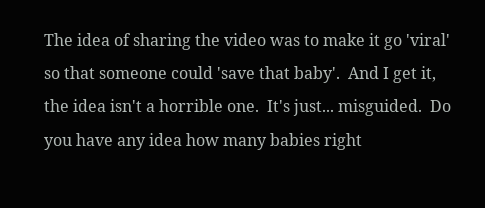The idea of sharing the video was to make it go 'viral' so that someone could 'save that baby'.  And I get it, the idea isn't a horrible one.  It's just... misguided.  Do you have any idea how many babies right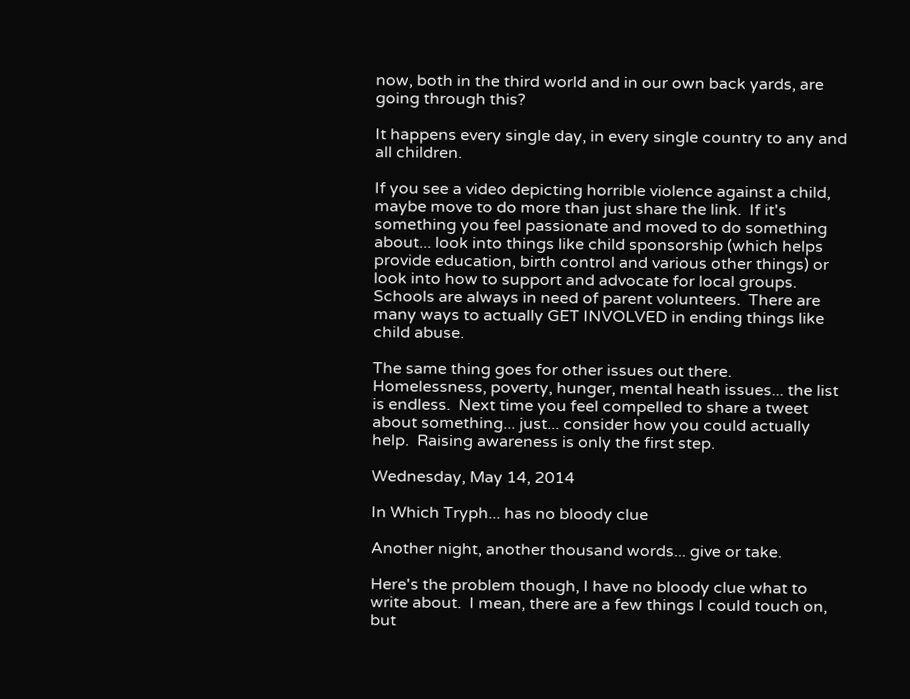now, both in the third world and in our own back yards, are going through this?

It happens every single day, in every single country to any and all children.

If you see a video depicting horrible violence against a child, maybe move to do more than just share the link.  If it's something you feel passionate and moved to do something about... look into things like child sponsorship (which helps provide education, birth control and various other things) or look into how to support and advocate for local groups.  Schools are always in need of parent volunteers.  There are many ways to actually GET INVOLVED in ending things like child abuse.

The same thing goes for other issues out there.  Homelessness, poverty, hunger, mental heath issues... the list is endless.  Next time you feel compelled to share a tweet about something... just... consider how you could actually help.  Raising awareness is only the first step.

Wednesday, May 14, 2014

In Which Tryph... has no bloody clue

Another night, another thousand words... give or take.

Here's the problem though, I have no bloody clue what to write about.  I mean, there are a few things I could touch on, but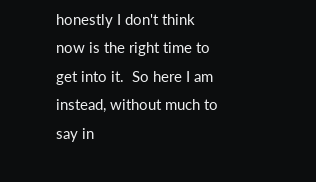honestly I don't think now is the right time to get into it.  So here I am instead, without much to say in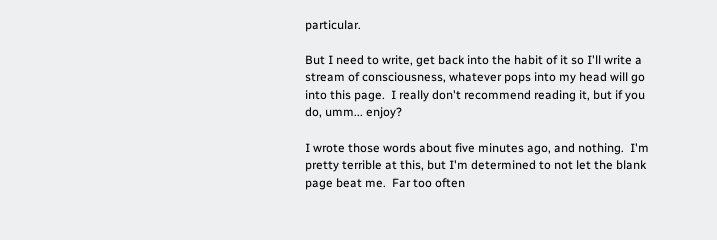particular.

But I need to write, get back into the habit of it so I'll write a stream of consciousness, whatever pops into my head will go into this page.  I really don't recommend reading it, but if you do, umm... enjoy?

I wrote those words about five minutes ago, and nothing.  I'm pretty terrible at this, but I'm determined to not let the blank page beat me.  Far too often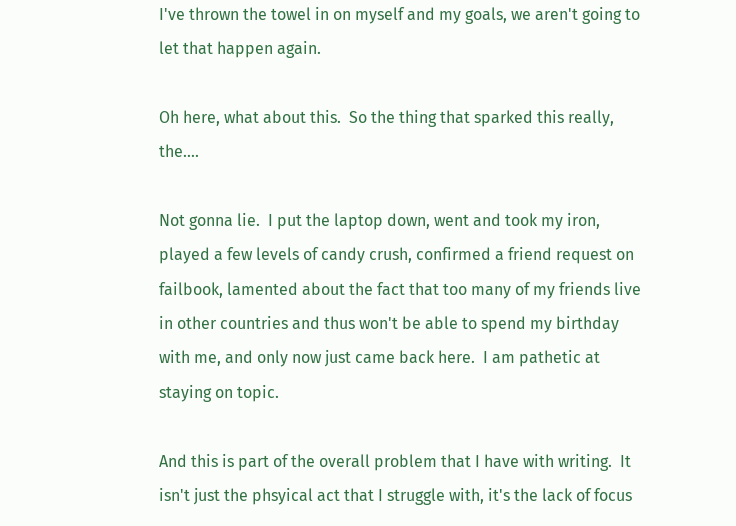I've thrown the towel in on myself and my goals, we aren't going to let that happen again.

Oh here, what about this.  So the thing that sparked this really, the....

Not gonna lie.  I put the laptop down, went and took my iron, played a few levels of candy crush, confirmed a friend request on failbook, lamented about the fact that too many of my friends live in other countries and thus won't be able to spend my birthday with me, and only now just came back here.  I am pathetic at staying on topic.

And this is part of the overall problem that I have with writing.  It isn't just the phsyical act that I struggle with, it's the lack of focus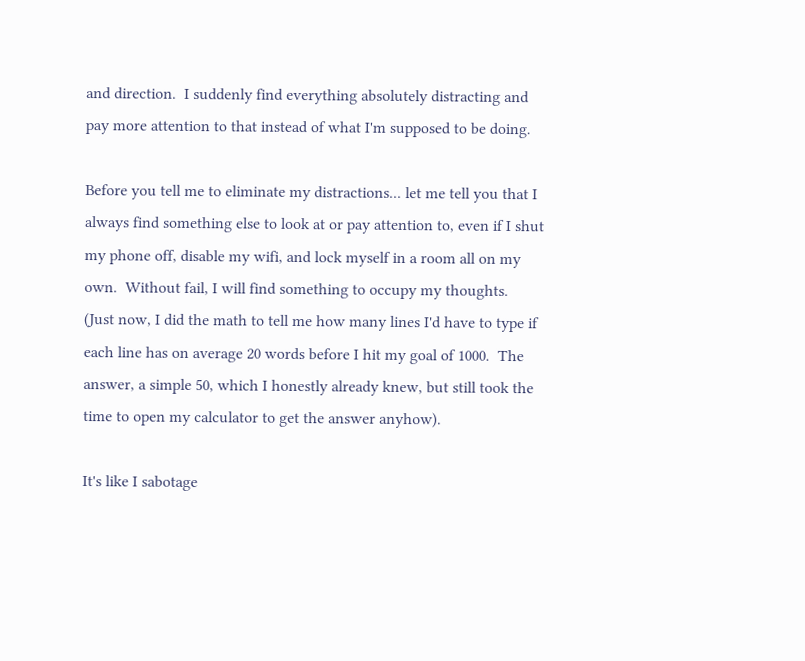and direction.  I suddenly find everything absolutely distracting and pay more attention to that instead of what I'm supposed to be doing.

Before you tell me to eliminate my distractions... let me tell you that I always find something else to look at or pay attention to, even if I shut my phone off, disable my wifi, and lock myself in a room all on my own.  Without fail, I will find something to occupy my thoughts.  (Just now, I did the math to tell me how many lines I'd have to type if each line has on average 20 words before I hit my goal of 1000.  The answer, a simple 50, which I honestly already knew, but still took the time to open my calculator to get the answer anyhow).

It's like I sabotage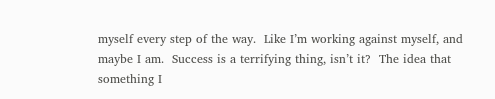myself every step of the way.  Like I’m working against myself, and maybe I am.  Success is a terrifying thing, isn’t it?  The idea that something I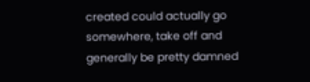created could actually go somewhere, take off and generally be pretty damned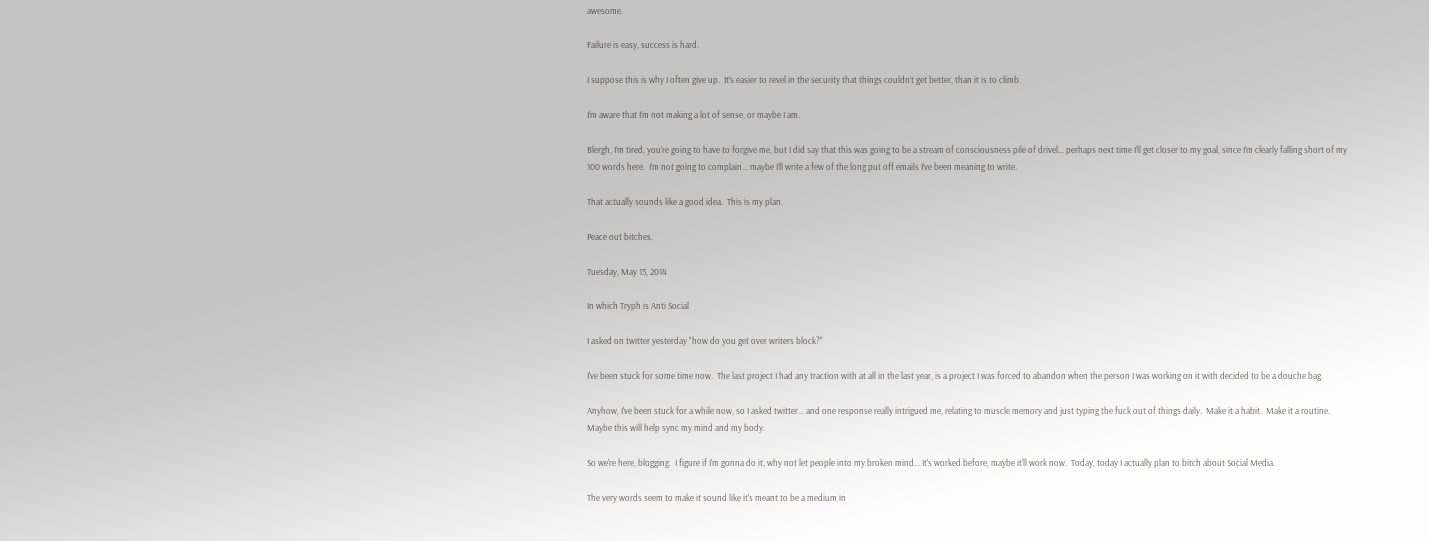awesome.

Failure is easy, success is hard.

I suppose this is why I often give up.  It’s easier to revel in the security that things couldn’t get better, than it is to climb.

I’m aware that I’m not making a lot of sense, or maybe I am.

Blergh, I’m tired, you’re going to have to forgive me, but I did say that this was going to be a stream of consciousness pile of drivel… perhaps next time I’ll get closer to my goal, since I’m clearly falling short of my 100 words here.  I’m not going to complain… maybe I’ll write a few of the long put off emails I’ve been meaning to write.

That actually sounds like a good idea.  This is my plan.

Peace out bitches.

Tuesday, May 13, 2014

In which Tryph is Anti Social

I asked on twitter yesterday "how do you get over writers block?"

I've been stuck for some time now.  The last project I had any traction with at all in the last year, is a project I was forced to abandon when the person I was working on it with decided to be a douche bag.

Anyhow, I've been stuck for a while now, so I asked twitter... and one response really intrigued me, relating to muscle memory and just typing the fuck out of things daily.  Make it a habit.  Make it a routine.  Maybe this will help sync my mind and my body.

So we're here, blogging.  I figure if I'm gonna do it, why not let people into my broken mind... It's worked before, maybe it'll work now.  Today, today I actually plan to bitch about Social Media.

The very words seem to make it sound like it's meant to be a medium in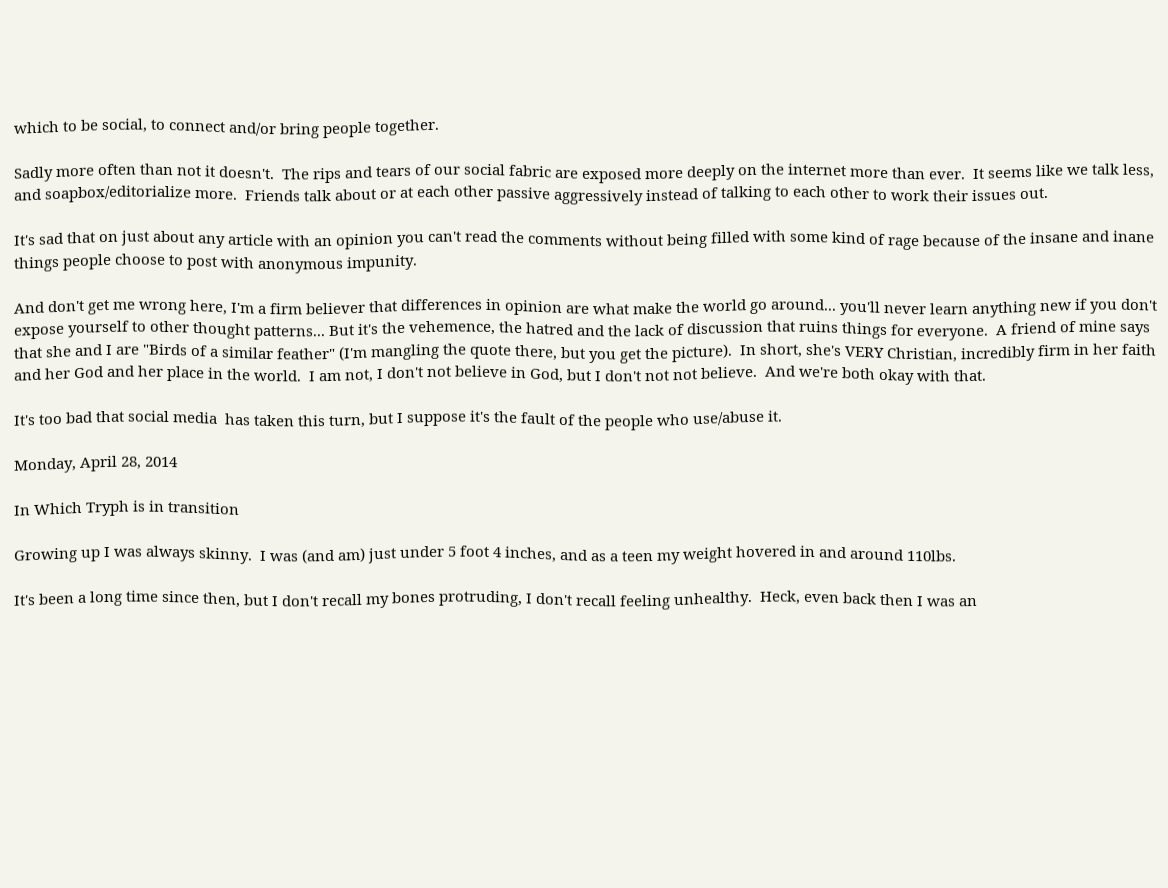which to be social, to connect and/or bring people together.

Sadly more often than not it doesn't.  The rips and tears of our social fabric are exposed more deeply on the internet more than ever.  It seems like we talk less, and soapbox/editorialize more.  Friends talk about or at each other passive aggressively instead of talking to each other to work their issues out.

It's sad that on just about any article with an opinion you can't read the comments without being filled with some kind of rage because of the insane and inane things people choose to post with anonymous impunity.

And don't get me wrong here, I'm a firm believer that differences in opinion are what make the world go around... you'll never learn anything new if you don't expose yourself to other thought patterns... But it's the vehemence, the hatred and the lack of discussion that ruins things for everyone.  A friend of mine says that she and I are "Birds of a similar feather" (I'm mangling the quote there, but you get the picture).  In short, she's VERY Christian, incredibly firm in her faith and her God and her place in the world.  I am not, I don't not believe in God, but I don't not not believe.  And we're both okay with that.

It's too bad that social media  has taken this turn, but I suppose it's the fault of the people who use/abuse it.

Monday, April 28, 2014

In Which Tryph is in transition

Growing up I was always skinny.  I was (and am) just under 5 foot 4 inches, and as a teen my weight hovered in and around 110lbs.

It's been a long time since then, but I don't recall my bones protruding, I don't recall feeling unhealthy.  Heck, even back then I was an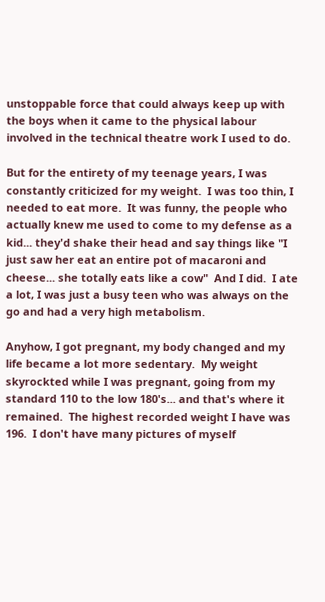unstoppable force that could always keep up with the boys when it came to the physical labour involved in the technical theatre work I used to do.

But for the entirety of my teenage years, I was constantly criticized for my weight.  I was too thin, I needed to eat more.  It was funny, the people who actually knew me used to come to my defense as a kid... they'd shake their head and say things like "I just saw her eat an entire pot of macaroni and cheese... she totally eats like a cow"  And I did.  I ate a lot, I was just a busy teen who was always on the go and had a very high metabolism.

Anyhow, I got pregnant, my body changed and my life became a lot more sedentary.  My weight skyrockted while I was pregnant, going from my standard 110 to the low 180's... and that's where it remained.  The highest recorded weight I have was 196.  I don't have many pictures of myself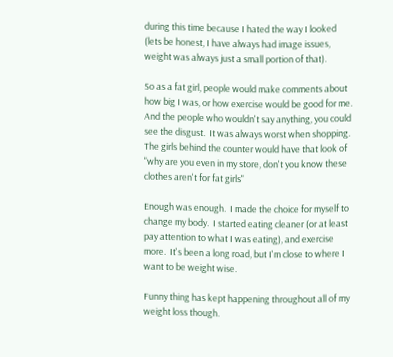during this time because I hated the way I looked (lets be honest, I have always had image issues, weight was always just a small portion of that).

So as a fat girl, people would make comments about how big I was, or how exercise would be good for me.  And the people who wouldn't say anything, you could see the disgust.  It was always worst when shopping. The girls behind the counter would have that look of "why are you even in my store, don't you know these clothes aren't for fat girls"

Enough was enough.  I made the choice for myself to change my body.  I started eating cleaner (or at least pay attention to what I was eating), and exercise more.  It's been a long road, but I'm close to where I want to be weight wise.

Funny thing has kept happening throughout all of my weight loss though.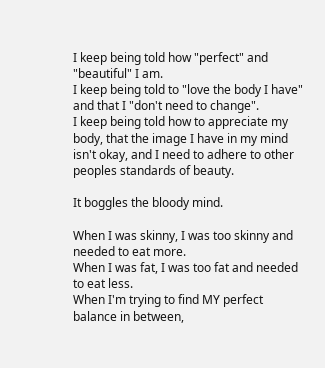I keep being told how "perfect" and "beautiful" I am.
I keep being told to "love the body I have" and that I "don't need to change".
I keep being told how to appreciate my body, that the image I have in my mind isn't okay, and I need to adhere to other peoples standards of beauty.

It boggles the bloody mind.

When I was skinny, I was too skinny and needed to eat more.
When I was fat, I was too fat and needed to eat less.
When I'm trying to find MY perfect balance in between,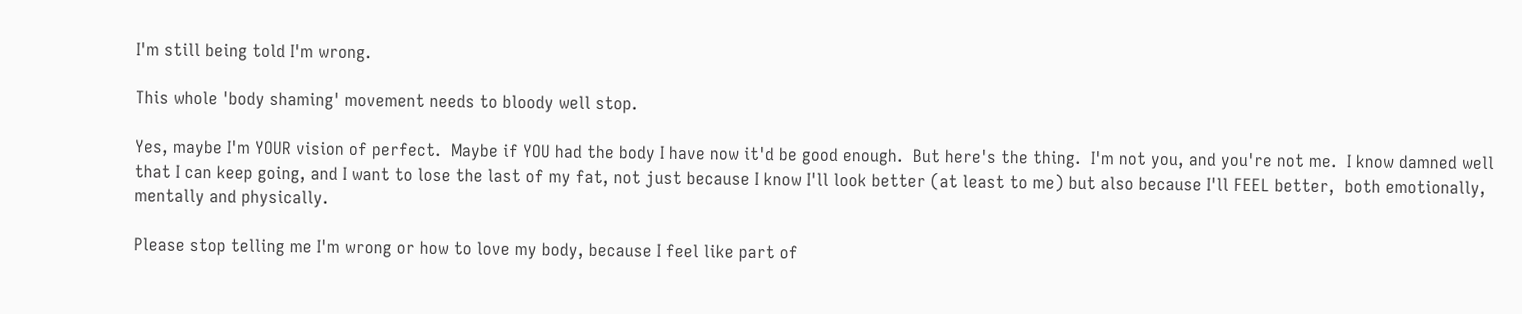I'm still being told I'm wrong.

This whole 'body shaming' movement needs to bloody well stop.

Yes, maybe I'm YOUR vision of perfect.  Maybe if YOU had the body I have now it'd be good enough.  But here's the thing.  I'm not you, and you're not me.  I know damned well that I can keep going, and I want to lose the last of my fat, not just because I know I'll look better (at least to me) but also because I'll FEEL better,  both emotionally, mentally and physically.

Please stop telling me I'm wrong or how to love my body, because I feel like part of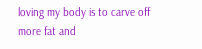loving my body is to carve off more fat and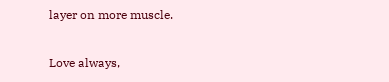layer on more muscle.

Love always,